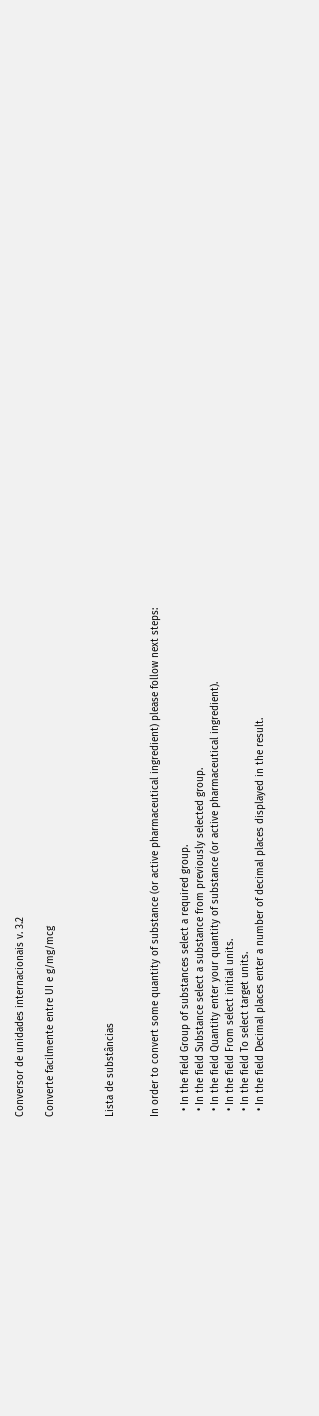Conversor de unidades internacionais v. 3.2

Converte facilmente entre UI e g/mg/mcg



Lista de substâncias


In order to convert some quantity of substance (or active pharmaceutical ingredient) please follow next steps:

  • In the field Group of substances select a required group.
  • In the field Substance select a substance from previously selected group.
  • In the field Quantity enter your quantity of substance (or active pharmaceutical ingredient).
  • In the field From select initial units.
  • In the field To select target units.
  • In the field Decimal places enter a number of decimal places displayed in the result.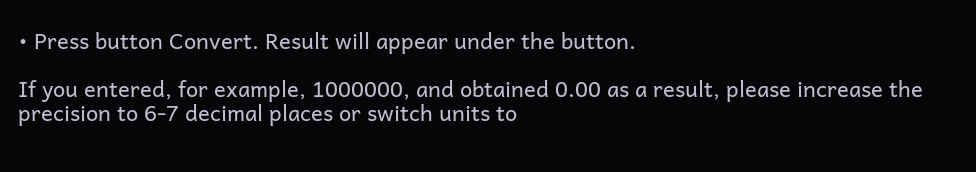• Press button Convert. Result will appear under the button.

If you entered, for example, 1000000, and obtained 0.00 as a result, please increase the precision to 6-7 decimal places or switch units to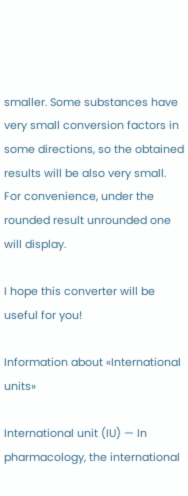smaller. Some substances have very small conversion factors in some directions, so the obtained results will be also very small. For convenience, under the rounded result unrounded one will display.

I hope this converter will be useful for you!

Information about «International units»

International unit (IU) — In pharmacology, the international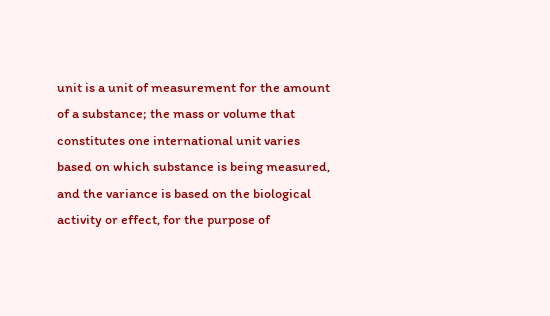unit is a unit of measurement for the amount of a substance; the mass or volume that constitutes one international unit varies based on which substance is being measured, and the variance is based on the biological activity or effect, for the purpose of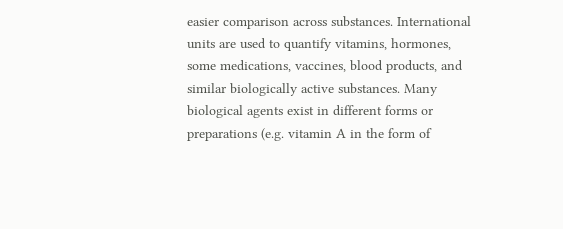easier comparison across substances. International units are used to quantify vitamins, hormones, some medications, vaccines, blood products, and similar biologically active substances. Many biological agents exist in different forms or preparations (e.g. vitamin A in the form of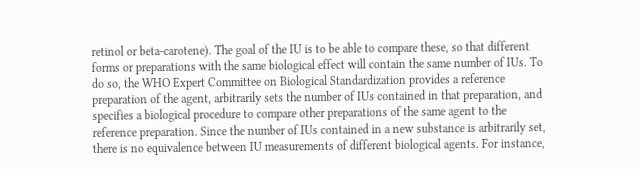retinol or beta-carotene). The goal of the IU is to be able to compare these, so that different forms or preparations with the same biological effect will contain the same number of IUs. To do so, the WHO Expert Committee on Biological Standardization provides a reference preparation of the agent, arbitrarily sets the number of IUs contained in that preparation, and specifies a biological procedure to compare other preparations of the same agent to the reference preparation. Since the number of IUs contained in a new substance is arbitrarily set, there is no equivalence between IU measurements of different biological agents. For instance,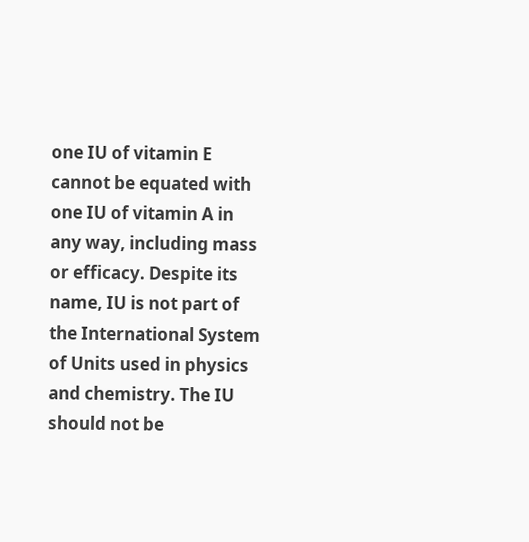one IU of vitamin E cannot be equated with one IU of vitamin A in any way, including mass or efficacy. Despite its name, IU is not part of the International System of Units used in physics and chemistry. The IU should not be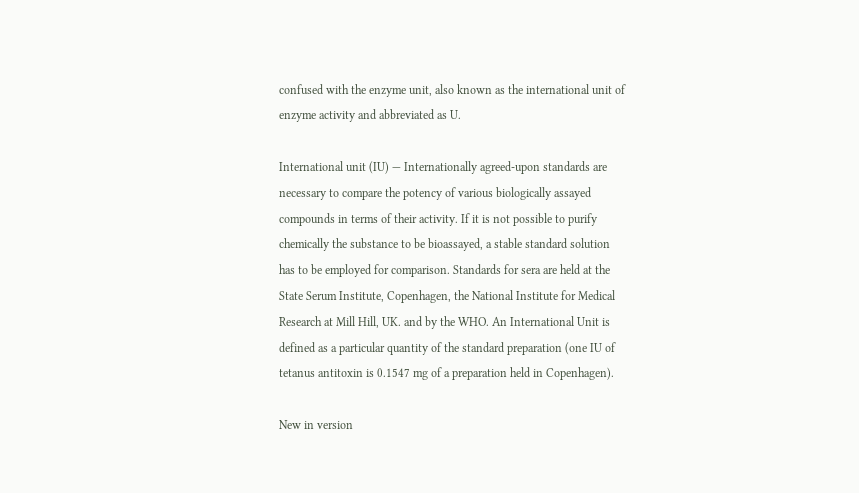confused with the enzyme unit, also known as the international unit of enzyme activity and abbreviated as U.

International unit (IU) — Internationally agreed-upon standards are necessary to compare the potency of various biologically assayed compounds in terms of their activity. If it is not possible to purify chemically the substance to be bioassayed, a stable standard solution has to be employed for comparison. Standards for sera are held at the State Serum Institute, Copenhagen, the National Institute for Medical Research at Mill Hill, UK. and by the WHO. An International Unit is defined as a particular quantity of the standard preparation (one IU of tetanus antitoxin is 0.1547 mg of a preparation held in Copenhagen).

New in version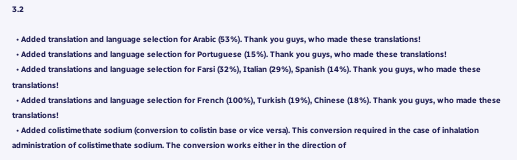3.2

  • Added translation and language selection for Arabic (53%). Thank you guys, who made these translations!
  • Added translations and language selection for Portuguese (15%). Thank you guys, who made these translations!
  • Added translations and language selection for Farsi (32%), Italian (29%), Spanish (14%). Thank you guys, who made these translations!
  • Added translations and language selection for French (100%), Turkish (19%), Chinese (18%). Thank you guys, who made these translations!
  • Added colistimethate sodium (conversion to colistin base or vice versa). This conversion required in the case of inhalation administration of colistimethate sodium. The conversion works either in the direction of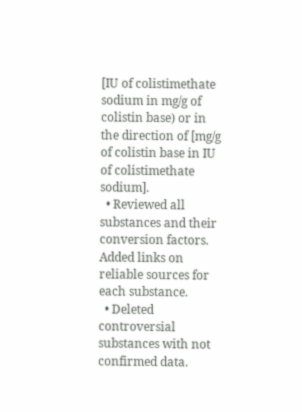[IU of colistimethate sodium in mg/g of colistin base) or in the direction of [mg/g of colistin base in IU of colistimethate sodium].
  • Reviewed all substances and their conversion factors. Added links on reliable sources for each substance.
  • Deleted controversial substances with not confirmed data.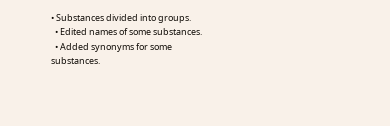• Substances divided into groups.
  • Edited names of some substances.
  • Added synonyms for some substances.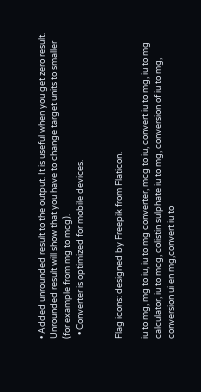• Added unrounded result to the output. It is useful when you get zero result. Unrounded result will show that you have to change target units to smaller (for example from mg to mcg).
  • Converter is optimized for mobile devices.


Flag icons: designed by Freepik from Flaticon.

iu to mg, mg to iu, iu to mg converter, mcg to iu, convert iu to mg, iu to mg calculator, iu to mcg, colistin sulphate iu to mg, conversion of iu to mg, conversion ui en mg,convert iu to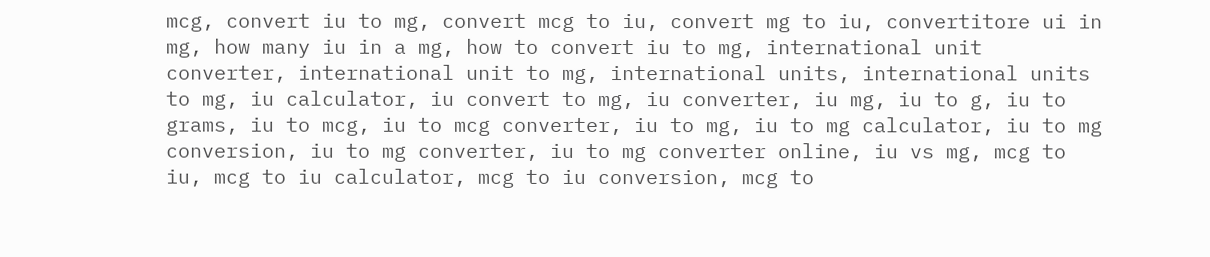mcg, convert iu to mg, convert mcg to iu, convert mg to iu, convertitore ui in mg, how many iu in a mg, how to convert iu to mg, international unit converter, international unit to mg, international units, international units to mg, iu calculator, iu convert to mg, iu converter, iu mg, iu to g, iu to grams, iu to mcg, iu to mcg converter, iu to mg, iu to mg calculator, iu to mg conversion, iu to mg converter, iu to mg converter online, iu vs mg, mcg to iu, mcg to iu calculator, mcg to iu conversion, mcg to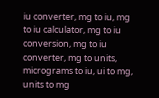iu converter, mg to iu, mg to iu calculator, mg to iu conversion, mg to iu converter, mg to units, micrograms to iu, ui to mg, units to mg